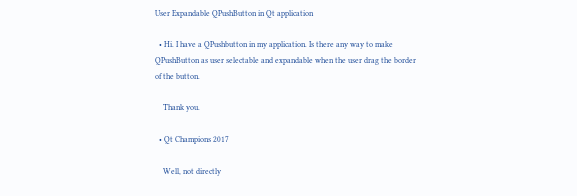User Expandable QPushButton in Qt application

  • Hi. I have a QPushbutton in my application. Is there any way to make QPushButton as user selectable and expandable when the user drag the border of the button.

    Thank you.

  • Qt Champions 2017

    Well, not directly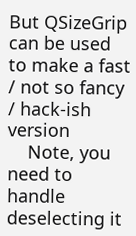But QSizeGrip can be used to make a fast / not so fancy / hack-ish version
    Note, you need to handle deselecting it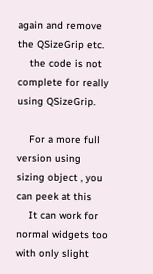again and remove the QSizeGrip etc.
    the code is not complete for really using QSizeGrip.

    For a more full version using sizing object , you can peek at this
    It can work for normal widgets too with only slight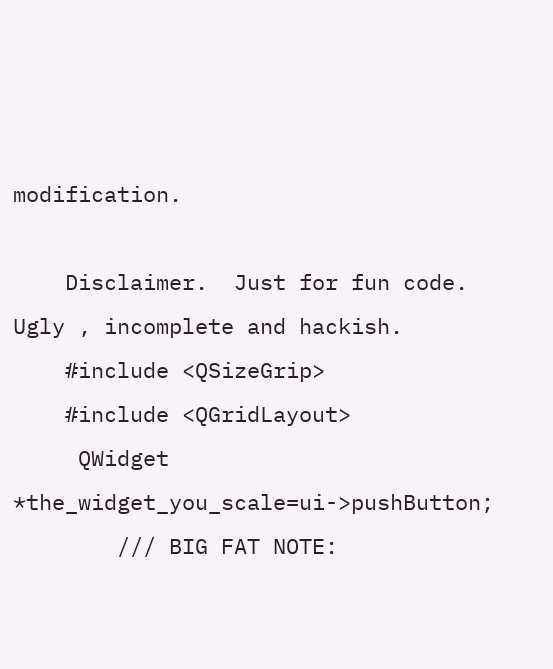modification.

    Disclaimer.  Just for fun code. Ugly , incomplete and hackish.
    #include <QSizeGrip>
    #include <QGridLayout>
     QWidget *the_widget_you_scale=ui->pushButton;
        /// BIG FAT NOTE: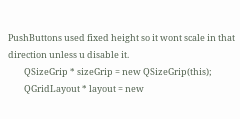PushButtons used fixed height so it wont scale in that direction unless u disable it.
        QSizeGrip * sizeGrip = new QSizeGrip(this);
        QGridLayout * layout = new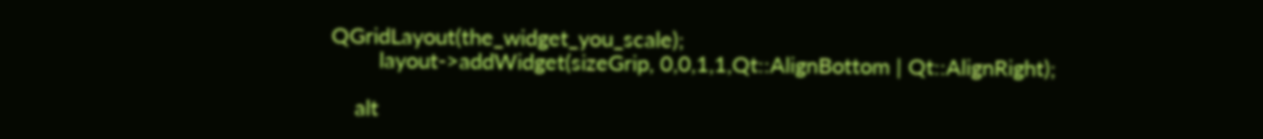QGridLayout(the_widget_you_scale);
        layout->addWidget(sizeGrip, 0,0,1,1,Qt::AlignBottom | Qt::AlignRight);

    alt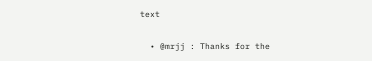text

  • @mrjj : Thanks for the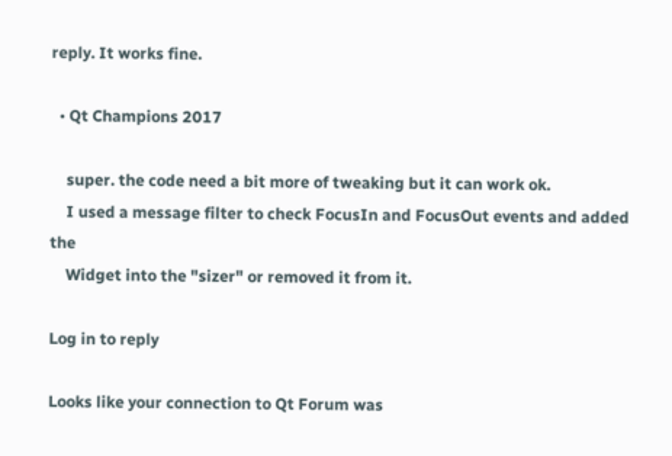reply. It works fine.

  • Qt Champions 2017

    super. the code need a bit more of tweaking but it can work ok.
    I used a message filter to check FocusIn and FocusOut events and added the
    Widget into the "sizer" or removed it from it.

Log in to reply

Looks like your connection to Qt Forum was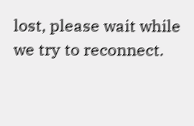lost, please wait while we try to reconnect.